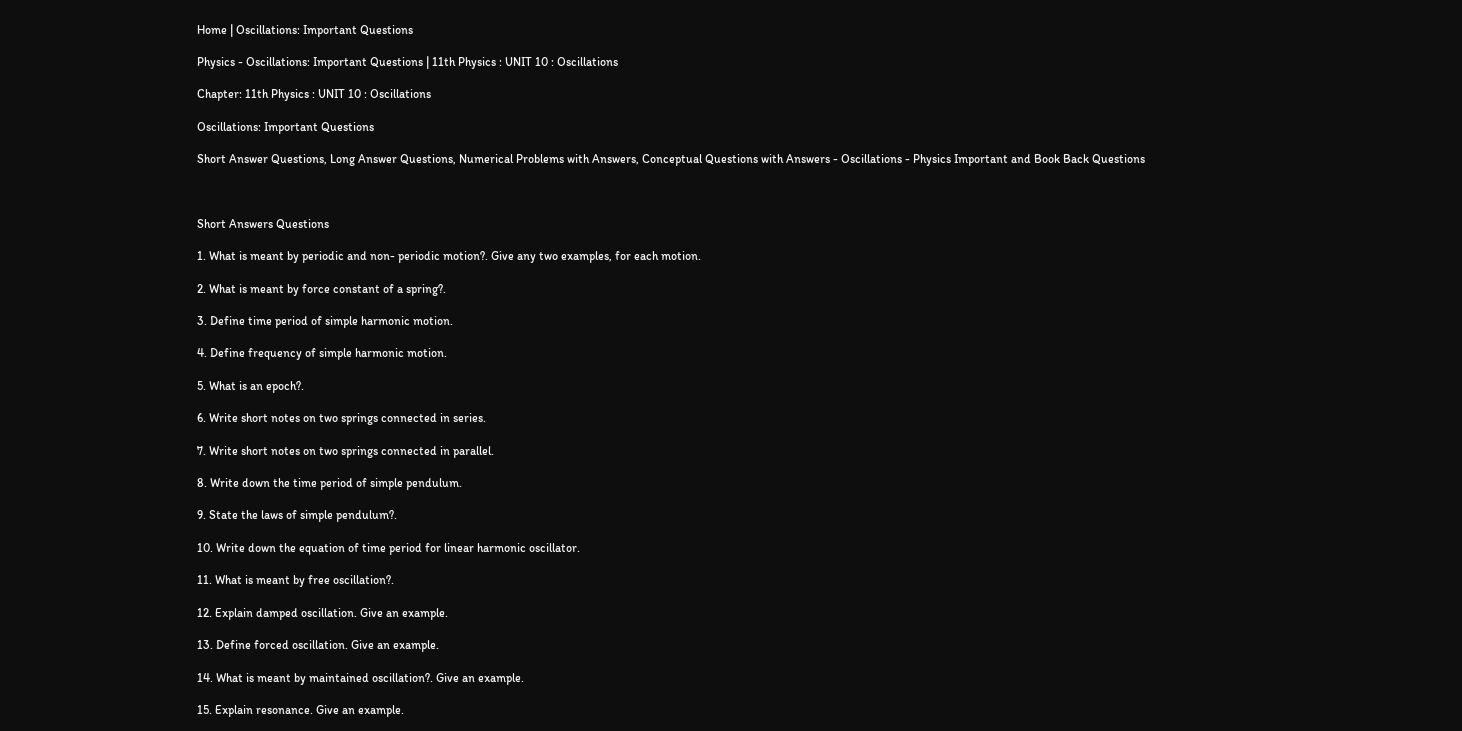Home | Oscillations: Important Questions

Physics - Oscillations: Important Questions | 11th Physics : UNIT 10 : Oscillations

Chapter: 11th Physics : UNIT 10 : Oscillations

Oscillations: Important Questions

Short Answer Questions, Long Answer Questions, Numerical Problems with Answers, Conceptual Questions with Answers - Oscillations - Physics Important and Book Back Questions



Short Answers Questions

1. What is meant by periodic and non- periodic motion?. Give any two examples, for each motion.

2. What is meant by force constant of a spring?.

3. Define time period of simple harmonic motion.

4. Define frequency of simple harmonic motion.

5. What is an epoch?.

6. Write short notes on two springs connected in series.

7. Write short notes on two springs connected in parallel.

8. Write down the time period of simple pendulum.

9. State the laws of simple pendulum?.

10. Write down the equation of time period for linear harmonic oscillator.

11. What is meant by free oscillation?.

12. Explain damped oscillation. Give an example.

13. Define forced oscillation. Give an example.

14. What is meant by maintained oscillation?. Give an example.

15. Explain resonance. Give an example.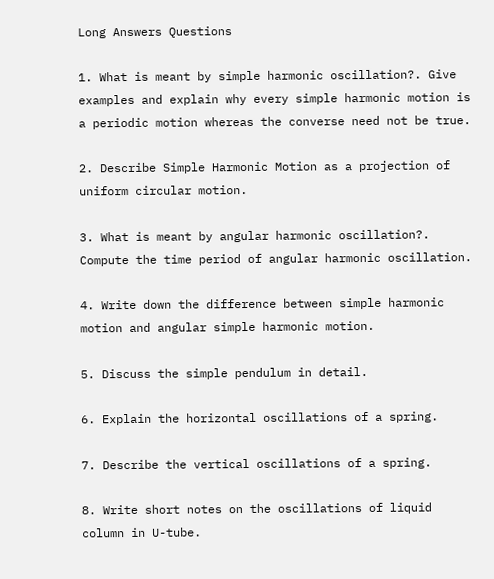Long Answers Questions

1. What is meant by simple harmonic oscillation?. Give examples and explain why every simple harmonic motion is a periodic motion whereas the converse need not be true.

2. Describe Simple Harmonic Motion as a projection of uniform circular motion.

3. What is meant by angular harmonic oscillation?. Compute the time period of angular harmonic oscillation.

4. Write down the difference between simple harmonic motion and angular simple harmonic motion.

5. Discuss the simple pendulum in detail.

6. Explain the horizontal oscillations of a spring.

7. Describe the vertical oscillations of a spring.

8. Write short notes on the oscillations of liquid column in U-tube.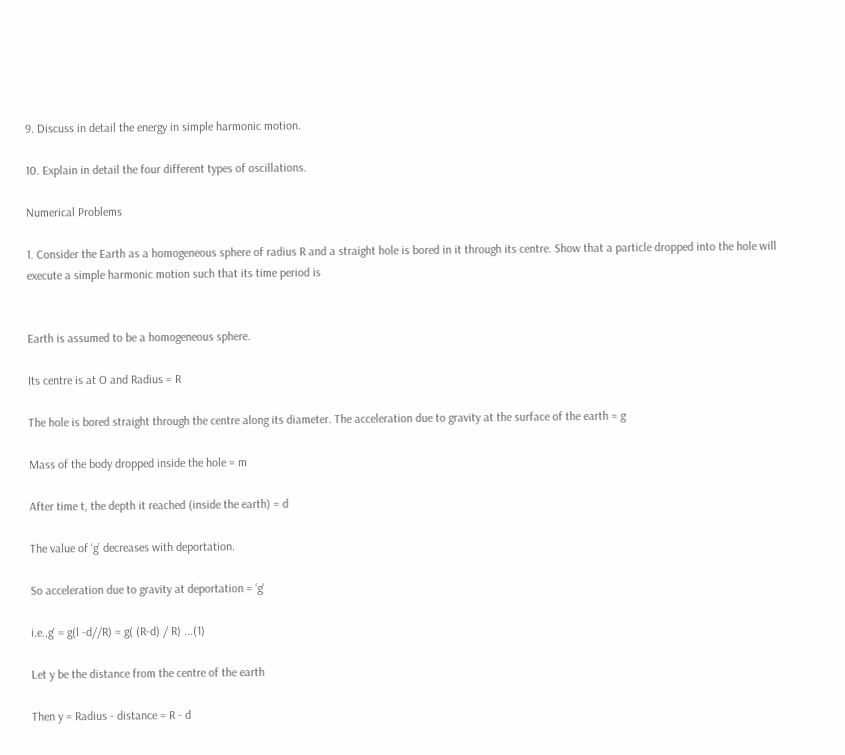9. Discuss in detail the energy in simple harmonic motion.

10. Explain in detail the four different types of oscillations.

Numerical Problems

1. Consider the Earth as a homogeneous sphere of radius R and a straight hole is bored in it through its centre. Show that a particle dropped into the hole will execute a simple harmonic motion such that its time period is


Earth is assumed to be a homogeneous sphere.

Its centre is at O and Radius = R

The hole is bored straight through the centre along its diameter. The acceleration due to gravity at the surface of the earth = g

Mass of the body dropped inside the hole = m

After time t, the depth it reached (inside the earth) = d

The value of ‘g’ decreases with deportation.

So acceleration due to gravity at deportation = ‘g'

i.e.,g' = g(l -d//R) = g( (R-d) / R) ...(1)

Let y be the distance from the centre of the earth

Then y = Radius - distance = R - d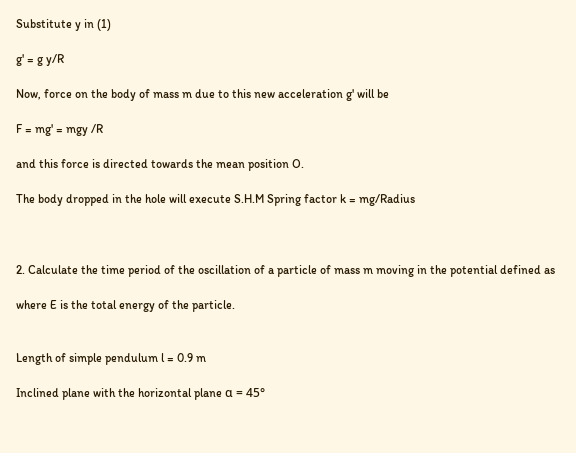Substitute y in (1)

g' = g y/R

Now, force on the body of mass m due to this new acceleration g' will be

F = mg' = mgy /R

and this force is directed towards the mean position O.

The body dropped in the hole will execute S.H.M Spring factor k = mg/Radius



2. Calculate the time period of the oscillation of a particle of mass m moving in the potential defined as

where E is the total energy of the particle.


Length of simple pendulum l = 0.9 m

Inclined plane with the horizontal plane α = 45°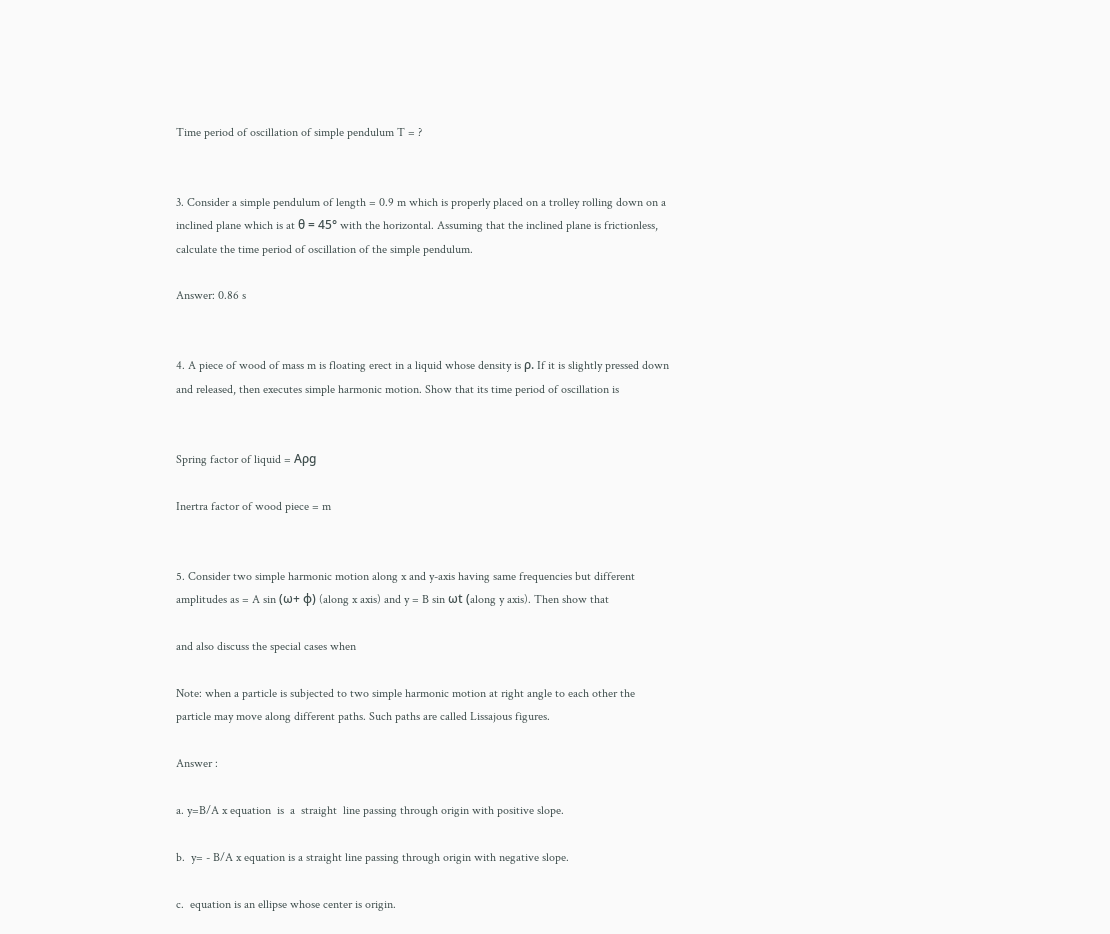Time period of oscillation of simple pendulum T = ?


3. Consider a simple pendulum of length = 0.9 m which is properly placed on a trolley rolling down on a inclined plane which is at θ = 45° with the horizontal. Assuming that the inclined plane is frictionless, calculate the time period of oscillation of the simple pendulum.

Answer: 0.86 s


4. A piece of wood of mass m is floating erect in a liquid whose density is ρ. If it is slightly pressed down and released, then executes simple harmonic motion. Show that its time period of oscillation is


Spring factor of liquid = Aρg

Inertra factor of wood piece = m


5. Consider two simple harmonic motion along x and y-axis having same frequencies but different amplitudes as = A sin (ω+ φ) (along x axis) and y = B sin ωt (along y axis). Then show that

and also discuss the special cases when

Note: when a particle is subjected to two simple harmonic motion at right angle to each other the particle may move along different paths. Such paths are called Lissajous figures.

Answer :

a. y=B/A x equation  is  a  straight  line passing through origin with positive slope.

b.  y= - B/A x equation is a straight line passing through origin with negative slope.

c.  equation is an ellipse whose center is origin.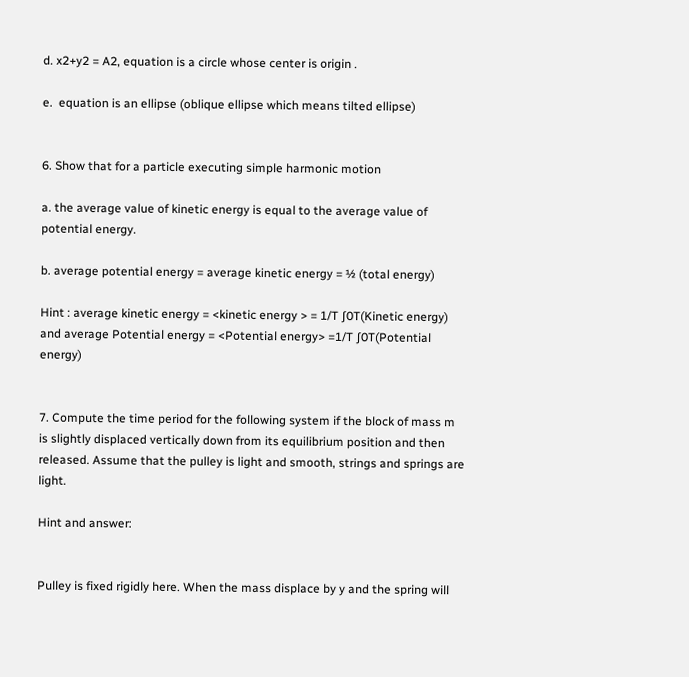d. x2+y2 = A2, equation is a circle whose center is origin .

e.  equation is an ellipse (oblique ellipse which means tilted ellipse)


6. Show that for a particle executing simple harmonic motion

a. the average value of kinetic energy is equal to the average value of potential energy.

b. average potential energy = average kinetic energy = ½ (total energy)

Hint : average kinetic energy = <kinetic energy > = 1/T ∫0T(Kinetic energy) and average Potential energy = <Potential energy> =1/T ∫0T(Potential energy)


7. Compute the time period for the following system if the block of mass m is slightly displaced vertically down from its equilibrium position and then released. Assume that the pulley is light and smooth, strings and springs are light.

Hint and answer:


Pulley is fixed rigidly here. When the mass displace by y and the spring will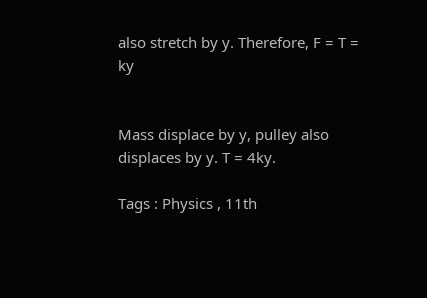also stretch by y. Therefore, F = T = ky


Mass displace by y, pulley also displaces by y. T = 4ky.

Tags : Physics , 11th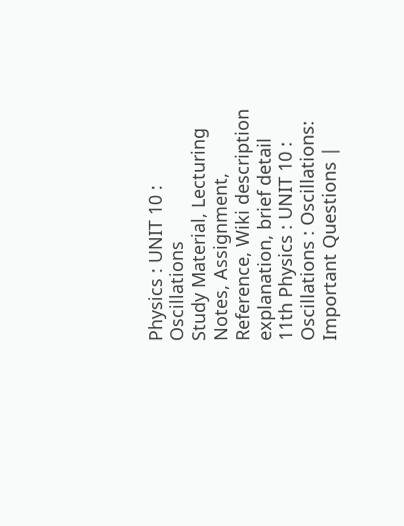Physics : UNIT 10 : Oscillations
Study Material, Lecturing Notes, Assignment, Reference, Wiki description explanation, brief detail
11th Physics : UNIT 10 : Oscillations : Oscillations: Important Questions |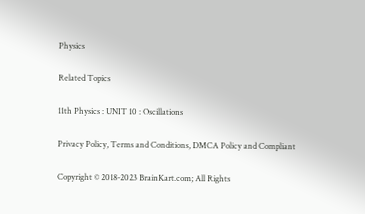Physics

Related Topics

11th Physics : UNIT 10 : Oscillations

Privacy Policy, Terms and Conditions, DMCA Policy and Compliant

Copyright © 2018-2023 BrainKart.com; All Rights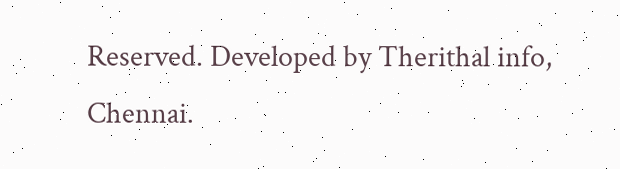Reserved. Developed by Therithal info, Chennai.